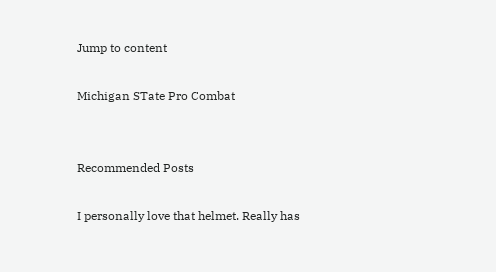Jump to content

Michigan STate Pro Combat


Recommended Posts

I personally love that helmet. Really has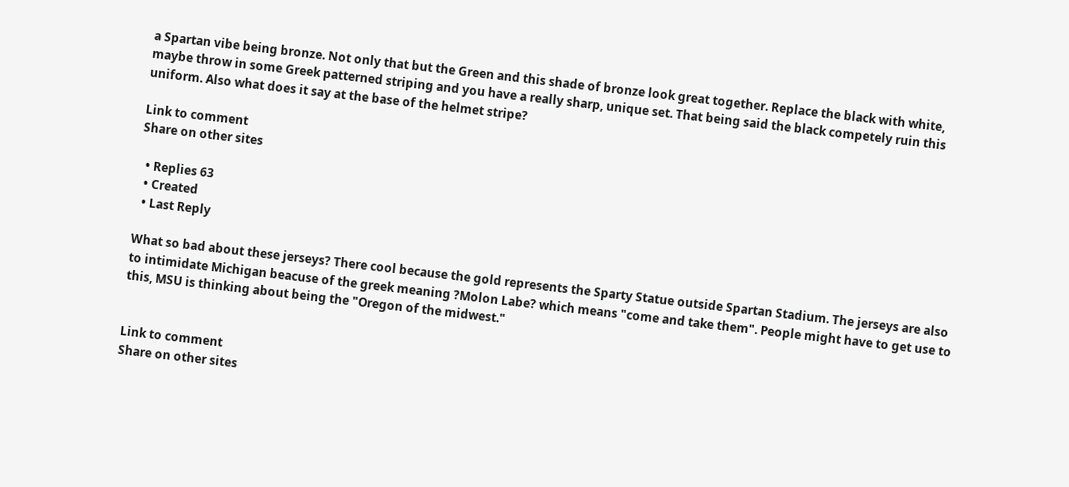a Spartan vibe being bronze. Not only that but the Green and this shade of bronze look great together. Replace the black with white, maybe throw in some Greek patterned striping and you have a really sharp, unique set. That being said the black competely ruin this uniform. Also what does it say at the base of the helmet stripe?

Link to comment
Share on other sites

  • Replies 63
  • Created
  • Last Reply

What so bad about these jerseys? There cool because the gold represents the Sparty Statue outside Spartan Stadium. The jerseys are also to intimidate Michigan beacuse of the greek meaning ?Molon Labe? which means "come and take them". People might have to get use to this, MSU is thinking about being the "Oregon of the midwest."


Link to comment
Share on other sites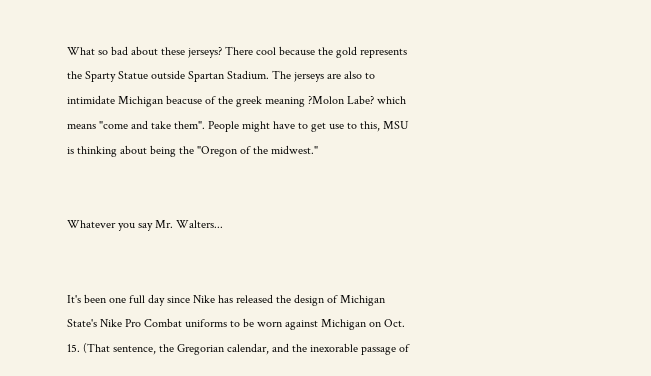What so bad about these jerseys? There cool because the gold represents the Sparty Statue outside Spartan Stadium. The jerseys are also to intimidate Michigan beacuse of the greek meaning ?Molon Labe? which means "come and take them". People might have to get use to this, MSU is thinking about being the "Oregon of the midwest."


Whatever you say Mr. Walters...


It's been one full day since Nike has released the design of Michigan State's Nike Pro Combat uniforms to be worn against Michigan on Oct. 15. (That sentence, the Gregorian calendar, and the inexorable passage of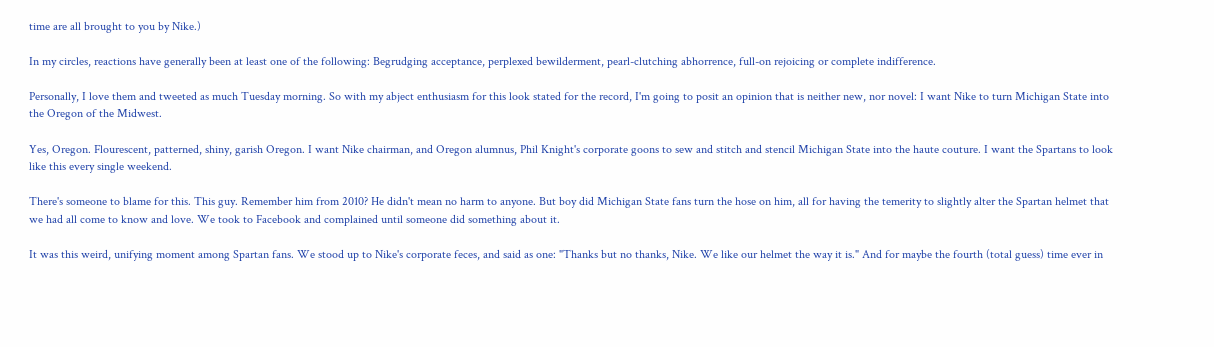time are all brought to you by Nike.)

In my circles, reactions have generally been at least one of the following: Begrudging acceptance, perplexed bewilderment, pearl-clutching abhorrence, full-on rejoicing or complete indifference.

Personally, I love them and tweeted as much Tuesday morning. So with my abject enthusiasm for this look stated for the record, I'm going to posit an opinion that is neither new, nor novel: I want Nike to turn Michigan State into the Oregon of the Midwest.

Yes, Oregon. Flourescent, patterned, shiny, garish Oregon. I want Nike chairman, and Oregon alumnus, Phil Knight's corporate goons to sew and stitch and stencil Michigan State into the haute couture. I want the Spartans to look like this every single weekend.

There's someone to blame for this. This guy. Remember him from 2010? He didn't mean no harm to anyone. But boy did Michigan State fans turn the hose on him, all for having the temerity to slightly alter the Spartan helmet that we had all come to know and love. We took to Facebook and complained until someone did something about it.

It was this weird, unifying moment among Spartan fans. We stood up to Nike's corporate feces, and said as one: "Thanks but no thanks, Nike. We like our helmet the way it is." And for maybe the fourth (total guess) time ever in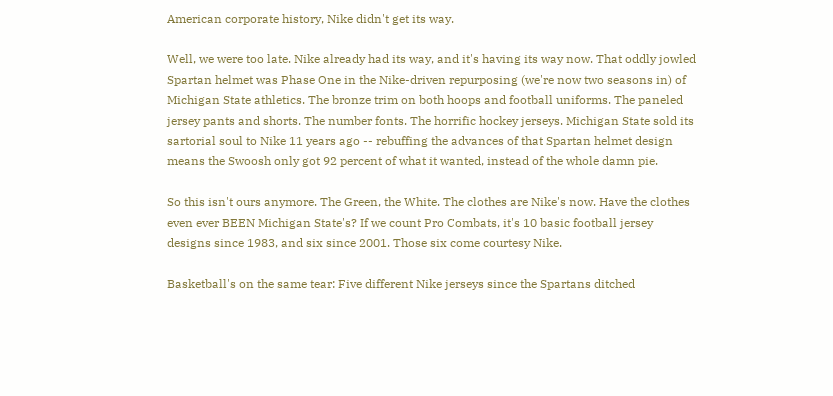American corporate history, Nike didn't get its way.

Well, we were too late. Nike already had its way, and it's having its way now. That oddly jowled Spartan helmet was Phase One in the Nike-driven repurposing (we're now two seasons in) of Michigan State athletics. The bronze trim on both hoops and football uniforms. The paneled jersey pants and shorts. The number fonts. The horrific hockey jerseys. Michigan State sold its sartorial soul to Nike 11 years ago -- rebuffing the advances of that Spartan helmet design means the Swoosh only got 92 percent of what it wanted, instead of the whole damn pie.

So this isn't ours anymore. The Green, the White. The clothes are Nike's now. Have the clothes even ever BEEN Michigan State's? If we count Pro Combats, it's 10 basic football jersey designs since 1983, and six since 2001. Those six come courtesy Nike.

Basketball's on the same tear: Five different Nike jerseys since the Spartans ditched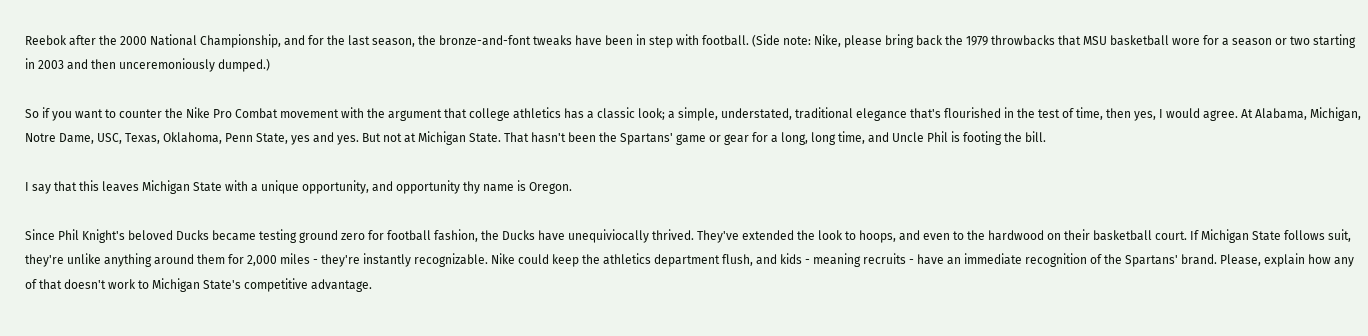Reebok after the 2000 National Championship, and for the last season, the bronze-and-font tweaks have been in step with football. (Side note: Nike, please bring back the 1979 throwbacks that MSU basketball wore for a season or two starting in 2003 and then unceremoniously dumped.)

So if you want to counter the Nike Pro Combat movement with the argument that college athletics has a classic look; a simple, understated, traditional elegance that's flourished in the test of time, then yes, I would agree. At Alabama, Michigan, Notre Dame, USC, Texas, Oklahoma, Penn State, yes and yes. But not at Michigan State. That hasn't been the Spartans' game or gear for a long, long time, and Uncle Phil is footing the bill.

I say that this leaves Michigan State with a unique opportunity, and opportunity thy name is Oregon.

Since Phil Knight's beloved Ducks became testing ground zero for football fashion, the Ducks have unequiviocally thrived. They've extended the look to hoops, and even to the hardwood on their basketball court. If Michigan State follows suit, they're unlike anything around them for 2,000 miles - they're instantly recognizable. Nike could keep the athletics department flush, and kids - meaning recruits - have an immediate recognition of the Spartans' brand. Please, explain how any of that doesn't work to Michigan State's competitive advantage.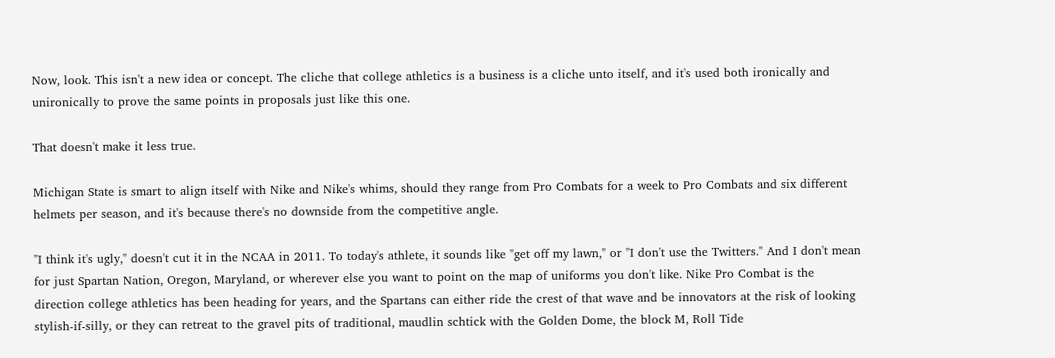Now, look. This isn't a new idea or concept. The cliche that college athletics is a business is a cliche unto itself, and it's used both ironically and unironically to prove the same points in proposals just like this one.

That doesn't make it less true.

Michigan State is smart to align itself with Nike and Nike's whims, should they range from Pro Combats for a week to Pro Combats and six different helmets per season, and it's because there's no downside from the competitive angle.

"I think it's ugly," doesn't cut it in the NCAA in 2011. To today's athlete, it sounds like "get off my lawn," or "I don't use the Twitters." And I don't mean for just Spartan Nation, Oregon, Maryland, or wherever else you want to point on the map of uniforms you don't like. Nike Pro Combat is the direction college athletics has been heading for years, and the Spartans can either ride the crest of that wave and be innovators at the risk of looking stylish-if-silly, or they can retreat to the gravel pits of traditional, maudlin schtick with the Golden Dome, the block M, Roll Tide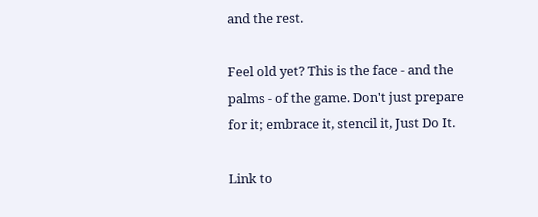and the rest.

Feel old yet? This is the face - and the palms - of the game. Don't just prepare for it; embrace it, stencil it, Just Do It.

Link to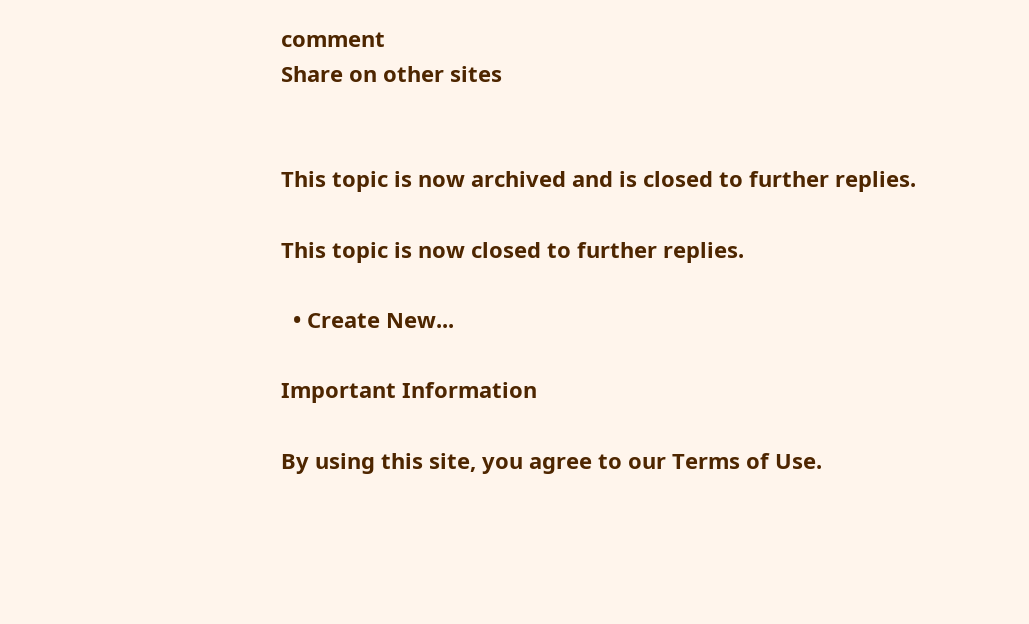comment
Share on other sites


This topic is now archived and is closed to further replies.

This topic is now closed to further replies.

  • Create New...

Important Information

By using this site, you agree to our Terms of Use.